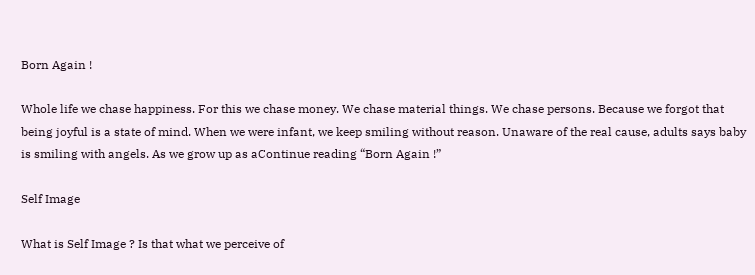Born Again !

Whole life we chase happiness. For this we chase money. We chase material things. We chase persons. Because we forgot that being joyful is a state of mind. When we were infant, we keep smiling without reason. Unaware of the real cause, adults says baby is smiling with angels. As we grow up as aContinue reading “Born Again !”

Self Image

What is Self Image ? Is that what we perceive of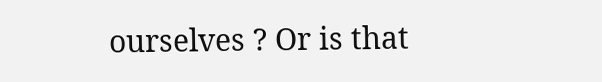ourselves ? Or is that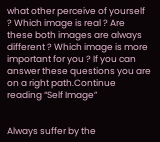what other perceive of yourself ? Which image is real ? Are these both images are always different ? Which image is more important for you ? If you can answer these questions you are on a right path.Continue reading “Self Image”


Always suffer by the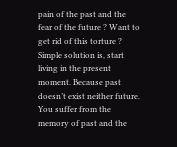pain of the past and the fear of the future ? Want to get rid of this torture ? Simple solution is, start living in the present moment. Because past doesn’t exist neither future. You suffer from the memory of past and the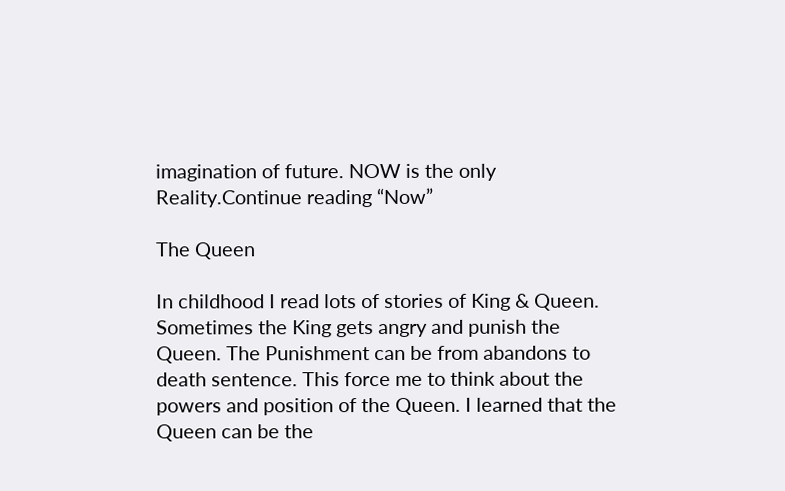imagination of future. NOW is the only Reality.Continue reading “Now”

The Queen

In childhood I read lots of stories of King & Queen. Sometimes the King gets angry and punish the Queen. The Punishment can be from abandons to death sentence. This force me to think about the powers and position of the Queen. I learned that the Queen can be the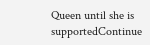Queen until she is supportedContinue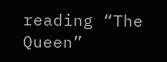reading “The Queen”